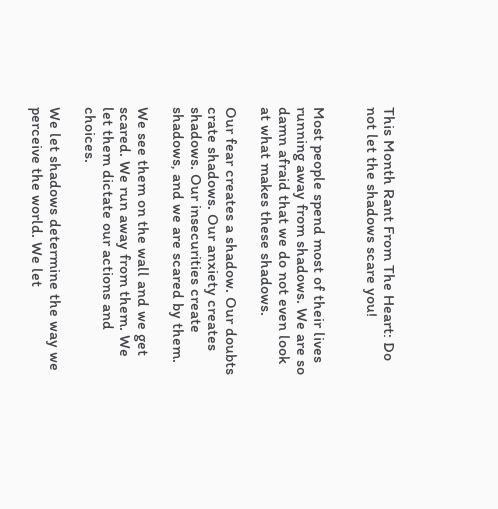This Month Rant From The Heart: Do not let the shadows scare you!


Most people spend most of their lives running away from shadows. We are so damn afraid that we do not even look at what makes these shadows.

Our fear creates a shadow. Our doubts crate shadows. Our anxiety creates shadows. Our insecurities create shadows, and we are scared by them.

We see them on the wall and we get scared. We run away from them. We let them dictate our actions and choices.

We let shadows determine the way we perceive the world. We let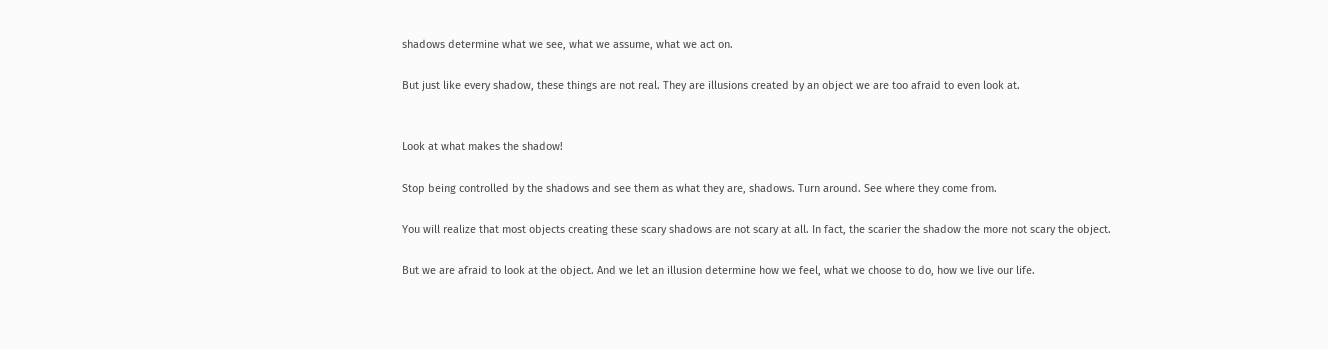shadows determine what we see, what we assume, what we act on.

But just like every shadow, these things are not real. They are illusions created by an object we are too afraid to even look at.


Look at what makes the shadow!

Stop being controlled by the shadows and see them as what they are, shadows. Turn around. See where they come from.

You will realize that most objects creating these scary shadows are not scary at all. In fact, the scarier the shadow the more not scary the object.

But we are afraid to look at the object. And we let an illusion determine how we feel, what we choose to do, how we live our life.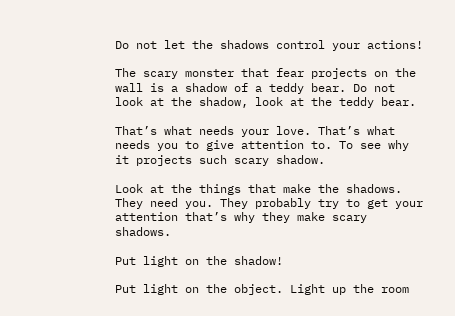Do not let the shadows control your actions!

The scary monster that fear projects on the wall is a shadow of a teddy bear. Do not look at the shadow, look at the teddy bear.

That’s what needs your love. That’s what needs you to give attention to. To see why it projects such scary shadow.

Look at the things that make the shadows. They need you. They probably try to get your attention that’s why they make scary shadows.

Put light on the shadow!

Put light on the object. Light up the room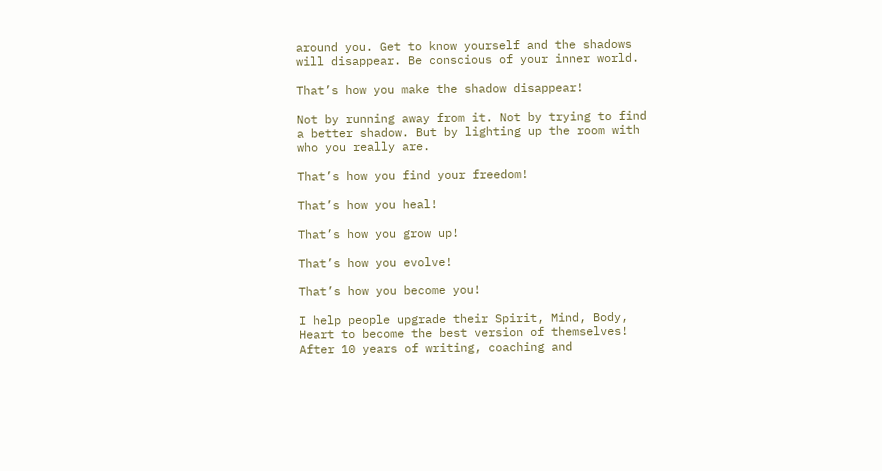around you. Get to know yourself and the shadows will disappear. Be conscious of your inner world.

That’s how you make the shadow disappear!

Not by running away from it. Not by trying to find a better shadow. But by lighting up the room with who you really are.

That’s how you find your freedom!

That’s how you heal!

That’s how you grow up!

That’s how you evolve!

That’s how you become you!

I help people upgrade their Spirit, Mind, Body, Heart to become the best version of themselves! After 10 years of writing, coaching and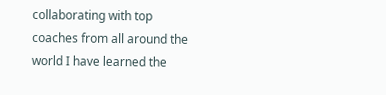collaborating with top coaches from all around the world I have learned the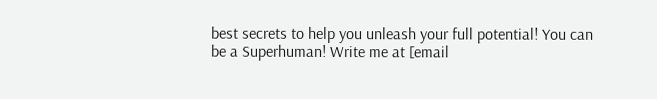best secrets to help you unleash your full potential! You can be a Superhuman! Write me at [email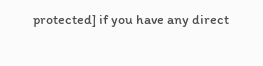protected] if you have any direct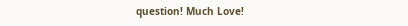question! Much Love!